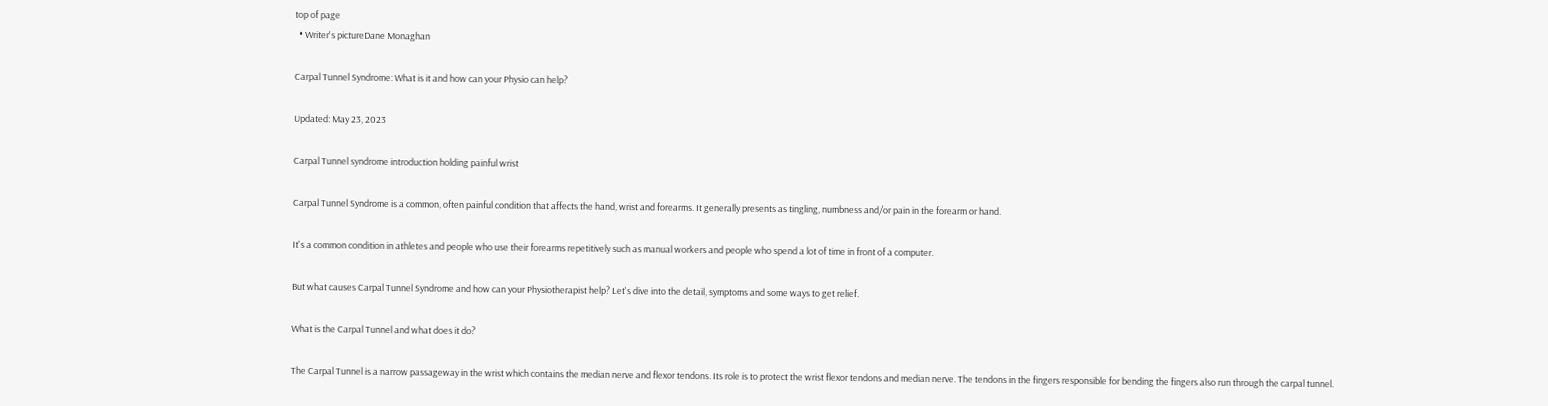top of page
  • Writer's pictureDane Monaghan

Carpal Tunnel Syndrome: What is it and how can your Physio can help?

Updated: May 23, 2023

Carpal Tunnel syndrome introduction holding painful wrist

Carpal Tunnel Syndrome is a common, often painful condition that affects the hand, wrist and forearms. It generally presents as tingling, numbness and/or pain in the forearm or hand.

It's a common condition in athletes and people who use their forearms repetitively such as manual workers and people who spend a lot of time in front of a computer.

But what causes Carpal Tunnel Syndrome and how can your Physiotherapist help? Let's dive into the detail, symptoms and some ways to get relief.

What is the Carpal Tunnel and what does it do?

The Carpal Tunnel is a narrow passageway in the wrist which contains the median nerve and flexor tendons. Its role is to protect the wrist flexor tendons and median nerve. The tendons in the fingers responsible for bending the fingers also run through the carpal tunnel.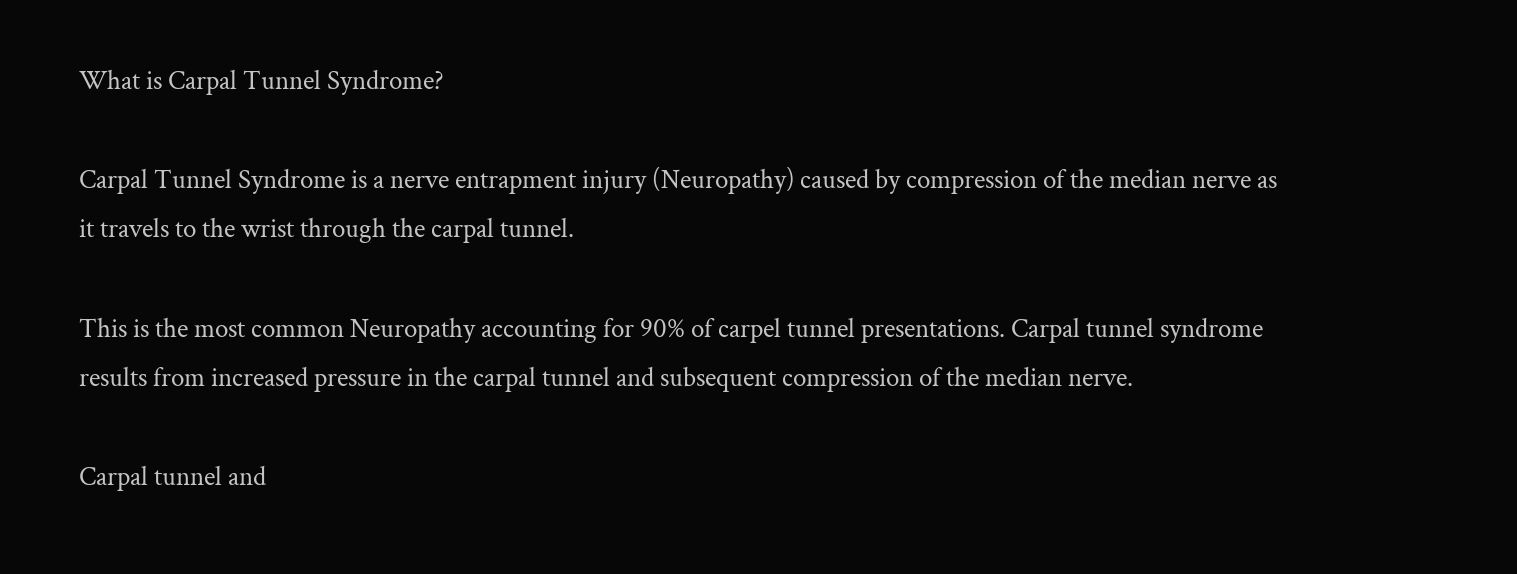What is Carpal Tunnel Syndrome?

Carpal Tunnel Syndrome is a nerve entrapment injury (Neuropathy) caused by compression of the median nerve as it travels to the wrist through the carpal tunnel.

This is the most common Neuropathy accounting for 90% of carpel tunnel presentations. Carpal tunnel syndrome results from increased pressure in the carpal tunnel and subsequent compression of the median nerve.

Carpal tunnel and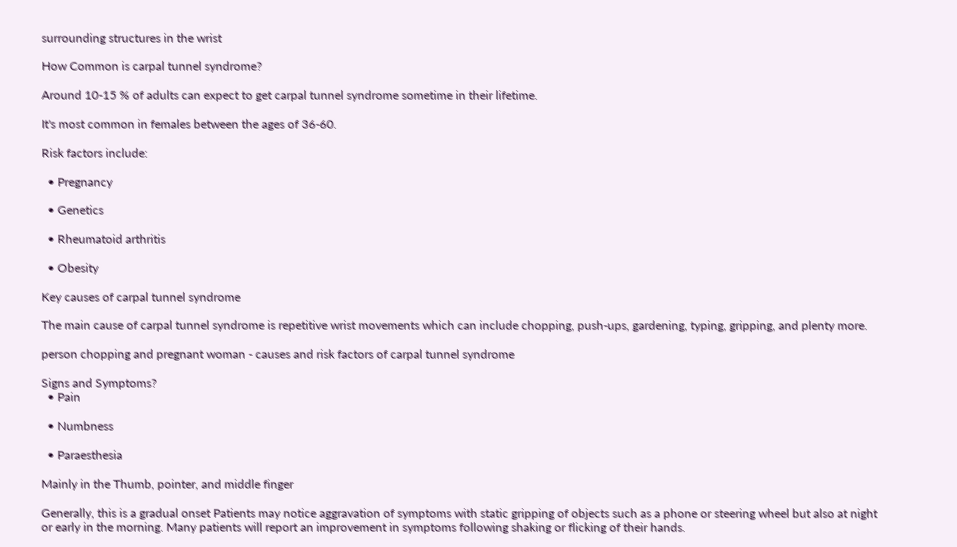surrounding structures in the wrist

How Common is carpal tunnel syndrome?

Around 10-15 % of adults can expect to get carpal tunnel syndrome sometime in their lifetime.

It's most common in females between the ages of 36-60.

Risk factors include:

  • Pregnancy

  • Genetics

  • Rheumatoid arthritis

  • Obesity

Key causes of carpal tunnel syndrome

The main cause of carpal tunnel syndrome is repetitive wrist movements which can include chopping, push-ups, gardening, typing, gripping, and plenty more.

person chopping and pregnant woman - causes and risk factors of carpal tunnel syndrome

Signs and Symptoms?
  • Pain

  • Numbness

  • Paraesthesia

Mainly in the Thumb, pointer, and middle finger

Generally, this is a gradual onset Patients may notice aggravation of symptoms with static gripping of objects such as a phone or steering wheel but also at night or early in the morning. Many patients will report an improvement in symptoms following shaking or flicking of their hands.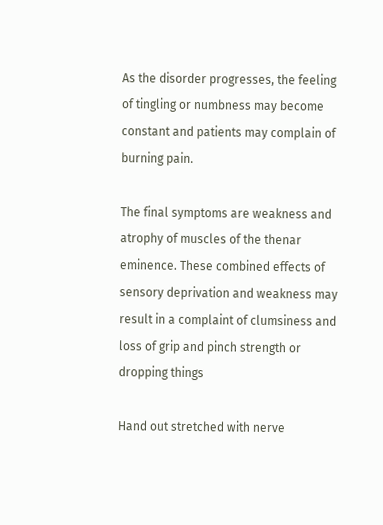As the disorder progresses, the feeling of tingling or numbness may become constant and patients may complain of burning pain.

The final symptoms are weakness and atrophy of muscles of the thenar eminence. These combined effects of sensory deprivation and weakness may result in a complaint of clumsiness and loss of grip and pinch strength or dropping things

Hand out stretched with nerve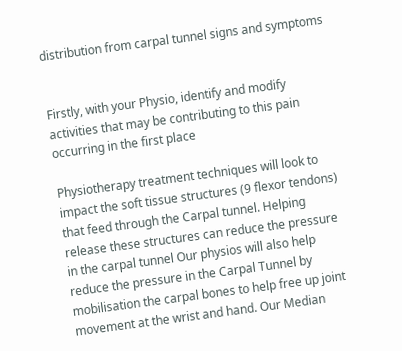distribution from carpal tunnel signs and symptoms


Firstly, with your Physio, identify and modify activities that may be contributing to this pain occurring in the first place

Physiotherapy treatment techniques will look to impact the soft tissue structures (9 flexor tendons) that feed through the Carpal tunnel. Helping release these structures can reduce the pressure in the carpal tunnel Our physios will also help reduce the pressure in the Carpal Tunnel by mobilisation the carpal bones to help free up joint movement at the wrist and hand. Our Median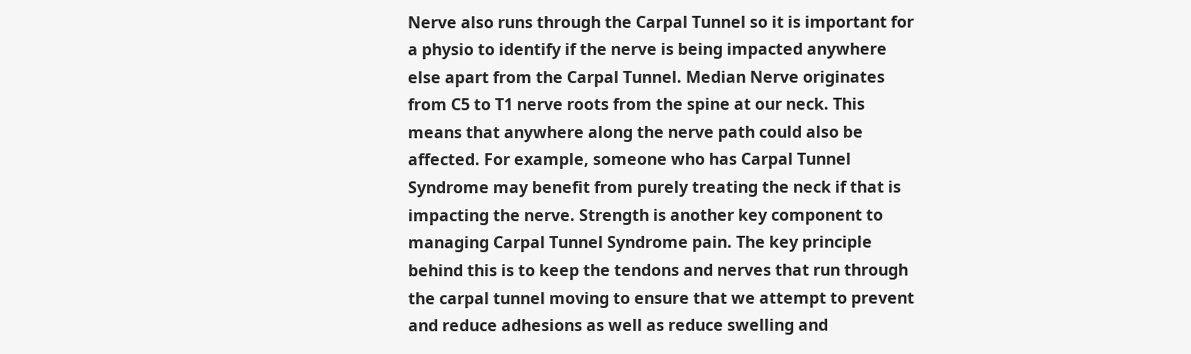Nerve also runs through the Carpal Tunnel so it is important for a physio to identify if the nerve is being impacted anywhere else apart from the Carpal Tunnel. Median Nerve originates from C5 to T1 nerve roots from the spine at our neck. This means that anywhere along the nerve path could also be affected. For example, someone who has Carpal Tunnel Syndrome may benefit from purely treating the neck if that is impacting the nerve. Strength is another key component to managing Carpal Tunnel Syndrome pain. The key principle behind this is to keep the tendons and nerves that run through the carpal tunnel moving to ensure that we attempt to prevent and reduce adhesions as well as reduce swelling and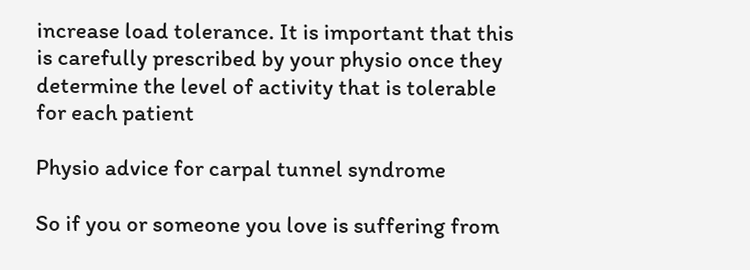increase load tolerance. It is important that this is carefully prescribed by your physio once they determine the level of activity that is tolerable for each patient

Physio advice for carpal tunnel syndrome

So if you or someone you love is suffering from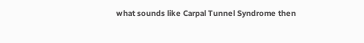what sounds like Carpal Tunnel Syndrome then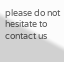please do not hesitate to contact us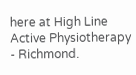here at High Line Active Physiotherapy - Richmond.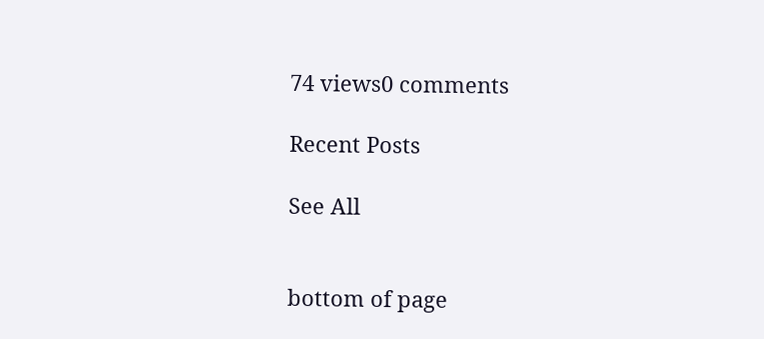74 views0 comments

Recent Posts

See All


bottom of page